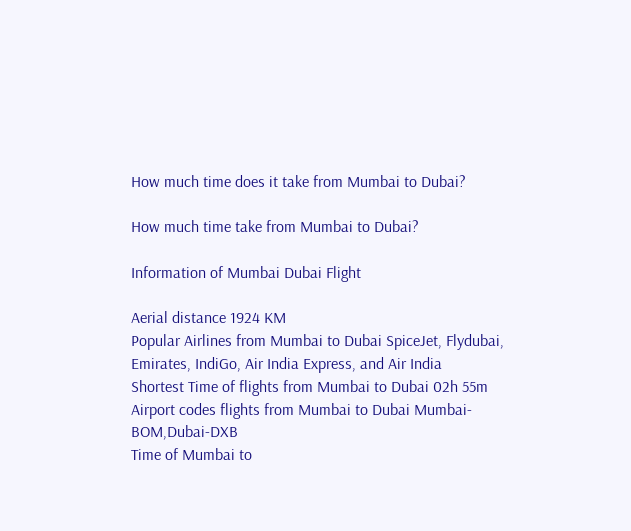How much time does it take from Mumbai to Dubai?

How much time take from Mumbai to Dubai?

Information of Mumbai Dubai Flight

Aerial distance 1924 KM
Popular Airlines from Mumbai to Dubai SpiceJet, Flydubai, Emirates, IndiGo, Air India Express, and Air India
Shortest Time of flights from Mumbai to Dubai 02h 55m
Airport codes flights from Mumbai to Dubai Mumbai-BOM,Dubai-DXB
Time of Mumbai to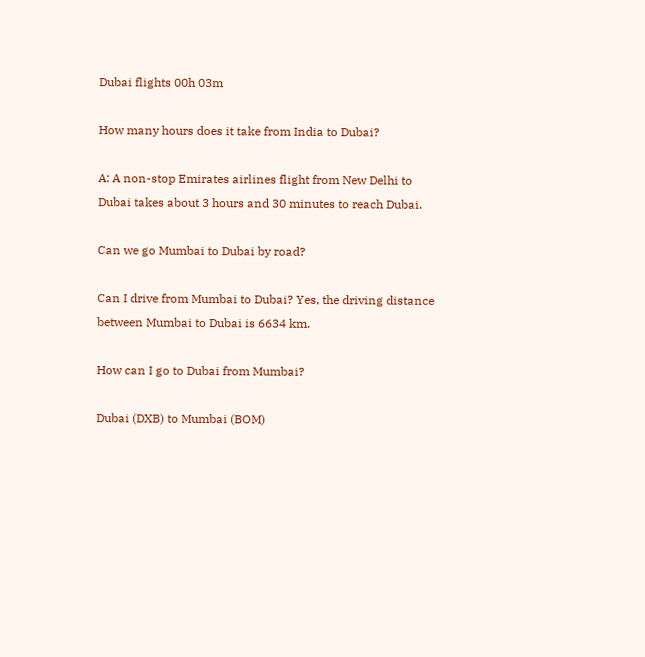Dubai flights 00h 03m

How many hours does it take from India to Dubai?

A: A non-stop Emirates airlines flight from New Delhi to Dubai takes about 3 hours and 30 minutes to reach Dubai.

Can we go Mumbai to Dubai by road?

Can I drive from Mumbai to Dubai? Yes, the driving distance between Mumbai to Dubai is 6634 km.

How can I go to Dubai from Mumbai?

Dubai (DXB) to Mumbai (BOM)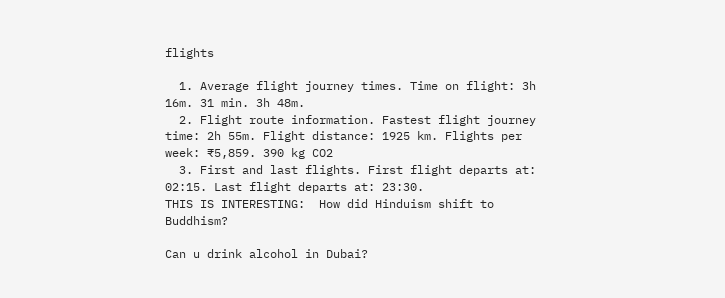flights

  1. Average flight journey times. Time on flight: 3h 16m. 31 min. 3h 48m.
  2. Flight route information. Fastest flight journey time: 2h 55m. Flight distance: 1925 km. Flights per week: ₹5,859. 390 kg CO2
  3. First and last flights. First flight departs at: 02:15. Last flight departs at: 23:30.
THIS IS INTERESTING:  How did Hinduism shift to Buddhism?

Can u drink alcohol in Dubai?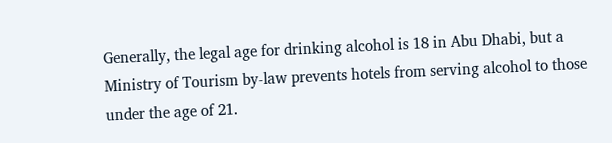Generally, the legal age for drinking alcohol is 18 in Abu Dhabi, but a Ministry of Tourism by-law prevents hotels from serving alcohol to those under the age of 21.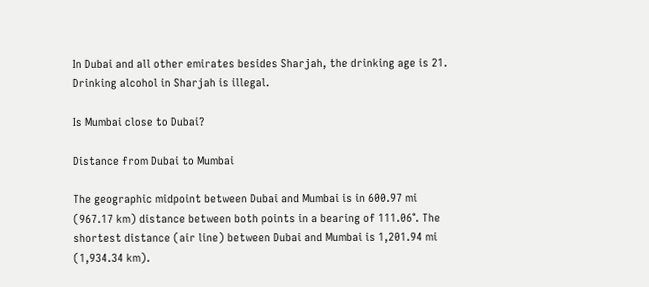In Dubai and all other emirates besides Sharjah, the drinking age is 21. Drinking alcohol in Sharjah is illegal.

Is Mumbai close to Dubai?

Distance from Dubai to Mumbai

The geographic midpoint between Dubai and Mumbai is in 600.97 mi (967.17 km) distance between both points in a bearing of 111.06°. The shortest distance (air line) between Dubai and Mumbai is 1,201.94 mi (1,934.34 km).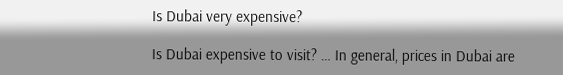Is Dubai very expensive?

Is Dubai expensive to visit? … In general, prices in Dubai are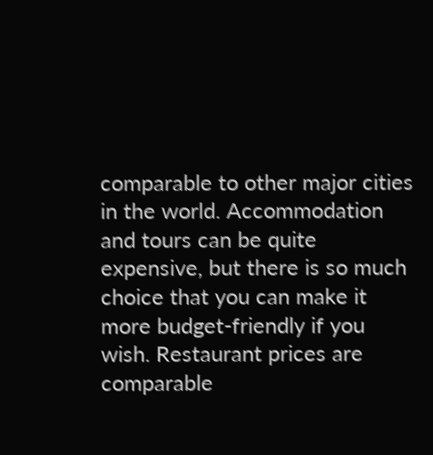comparable to other major cities in the world. Accommodation and tours can be quite expensive, but there is so much choice that you can make it more budget-friendly if you wish. Restaurant prices are comparable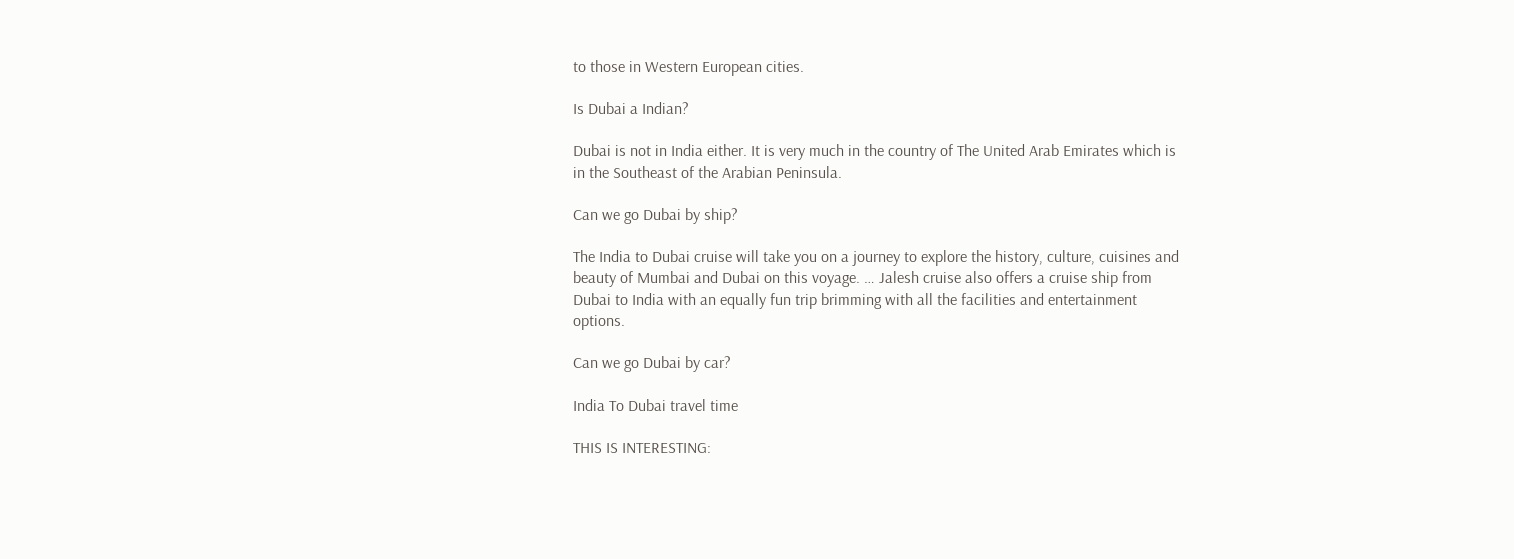to those in Western European cities.

Is Dubai a Indian?

Dubai is not in India either. It is very much in the country of The United Arab Emirates which is in the Southeast of the Arabian Peninsula.

Can we go Dubai by ship?

The India to Dubai cruise will take you on a journey to explore the history, culture, cuisines and beauty of Mumbai and Dubai on this voyage. … Jalesh cruise also offers a cruise ship from Dubai to India with an equally fun trip brimming with all the facilities and entertainment options.

Can we go Dubai by car?

India To Dubai travel time

THIS IS INTERESTING: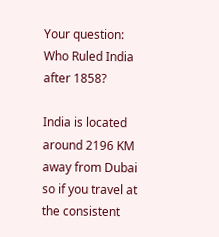Your question: Who Ruled India after 1858?

India is located around 2196 KM away from Dubai so if you travel at the consistent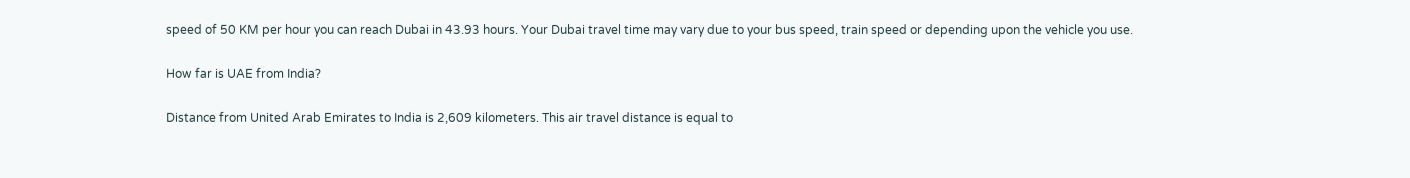speed of 50 KM per hour you can reach Dubai in 43.93 hours. Your Dubai travel time may vary due to your bus speed, train speed or depending upon the vehicle you use.

How far is UAE from India?

Distance from United Arab Emirates to India is 2,609 kilometers. This air travel distance is equal to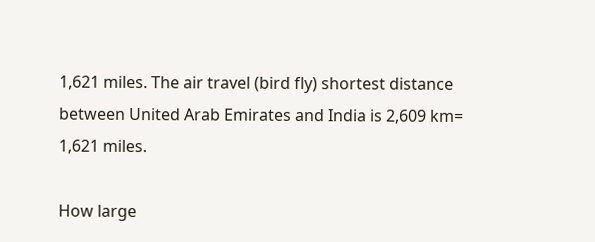1,621 miles. The air travel (bird fly) shortest distance between United Arab Emirates and India is 2,609 km= 1,621 miles.

How large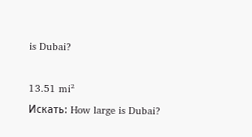is Dubai?

13.51 mi²
Искать: How large is Dubai?